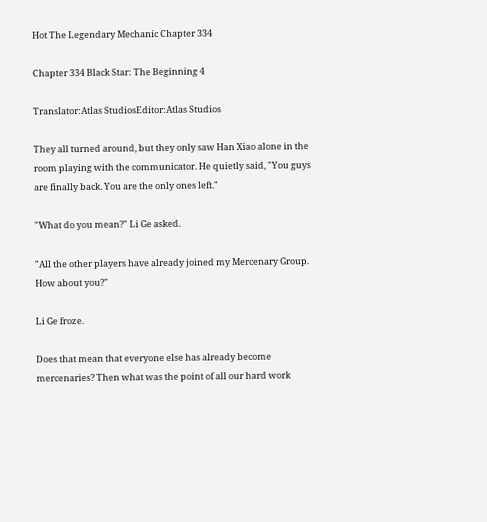Hot The Legendary Mechanic Chapter 334

Chapter 334 Black Star: The Beginning 4

Translator:Atlas StudiosEditor:Atlas Studios

They all turned around, but they only saw Han Xiao alone in the room playing with the communicator. He quietly said, "You guys are finally back. You are the only ones left."

"What do you mean?" Li Ge asked.

"All the other players have already joined my Mercenary Group. How about you?"

Li Ge froze.

Does that mean that everyone else has already become mercenaries? Then what was the point of all our hard work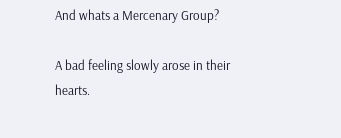And whats a Mercenary Group?

A bad feeling slowly arose in their hearts.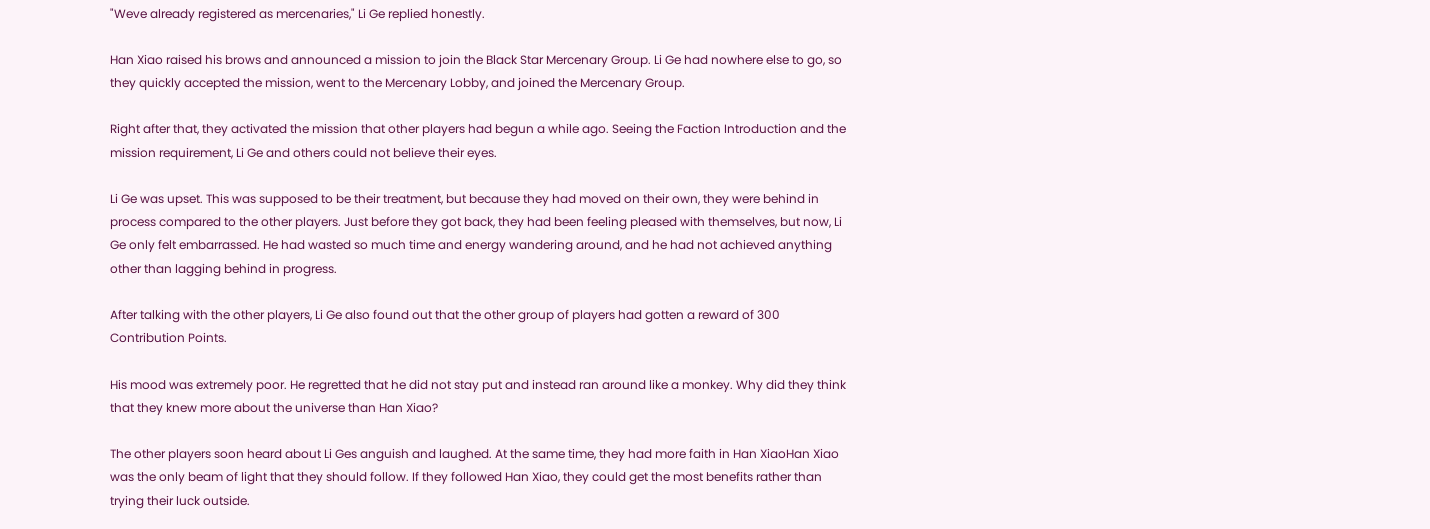"Weve already registered as mercenaries," Li Ge replied honestly.

Han Xiao raised his brows and announced a mission to join the Black Star Mercenary Group. Li Ge had nowhere else to go, so they quickly accepted the mission, went to the Mercenary Lobby, and joined the Mercenary Group.

Right after that, they activated the mission that other players had begun a while ago. Seeing the Faction Introduction and the mission requirement, Li Ge and others could not believe their eyes.

Li Ge was upset. This was supposed to be their treatment, but because they had moved on their own, they were behind in process compared to the other players. Just before they got back, they had been feeling pleased with themselves, but now, Li Ge only felt embarrassed. He had wasted so much time and energy wandering around, and he had not achieved anything other than lagging behind in progress.

After talking with the other players, Li Ge also found out that the other group of players had gotten a reward of 300 Contribution Points.

His mood was extremely poor. He regretted that he did not stay put and instead ran around like a monkey. Why did they think that they knew more about the universe than Han Xiao?

The other players soon heard about Li Ges anguish and laughed. At the same time, they had more faith in Han XiaoHan Xiao was the only beam of light that they should follow. If they followed Han Xiao, they could get the most benefits rather than trying their luck outside.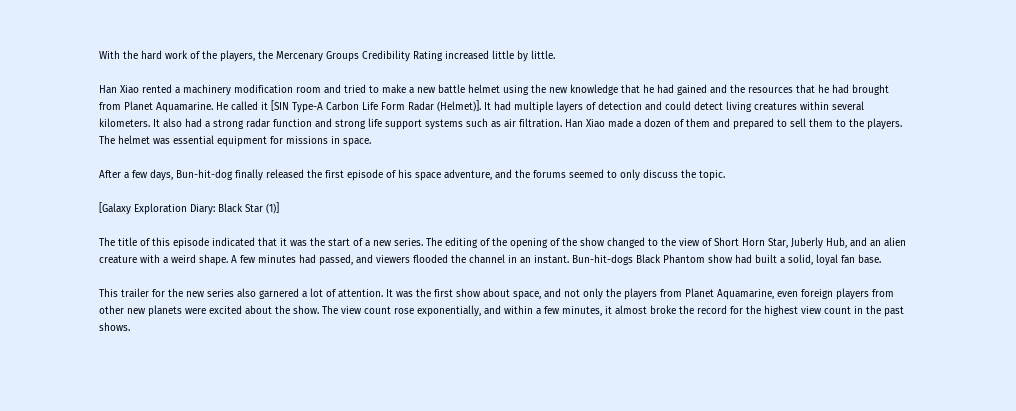With the hard work of the players, the Mercenary Groups Credibility Rating increased little by little.

Han Xiao rented a machinery modification room and tried to make a new battle helmet using the new knowledge that he had gained and the resources that he had brought from Planet Aquamarine. He called it [SIN Type-A Carbon Life Form Radar (Helmet)]. It had multiple layers of detection and could detect living creatures within several kilometers. It also had a strong radar function and strong life support systems such as air filtration. Han Xiao made a dozen of them and prepared to sell them to the players. The helmet was essential equipment for missions in space.

After a few days, Bun-hit-dog finally released the first episode of his space adventure, and the forums seemed to only discuss the topic.

[Galaxy Exploration Diary: Black Star (1)]

The title of this episode indicated that it was the start of a new series. The editing of the opening of the show changed to the view of Short Horn Star, Juberly Hub, and an alien creature with a weird shape. A few minutes had passed, and viewers flooded the channel in an instant. Bun-hit-dogs Black Phantom show had built a solid, loyal fan base.

This trailer for the new series also garnered a lot of attention. It was the first show about space, and not only the players from Planet Aquamarine, even foreign players from other new planets were excited about the show. The view count rose exponentially, and within a few minutes, it almost broke the record for the highest view count in the past shows.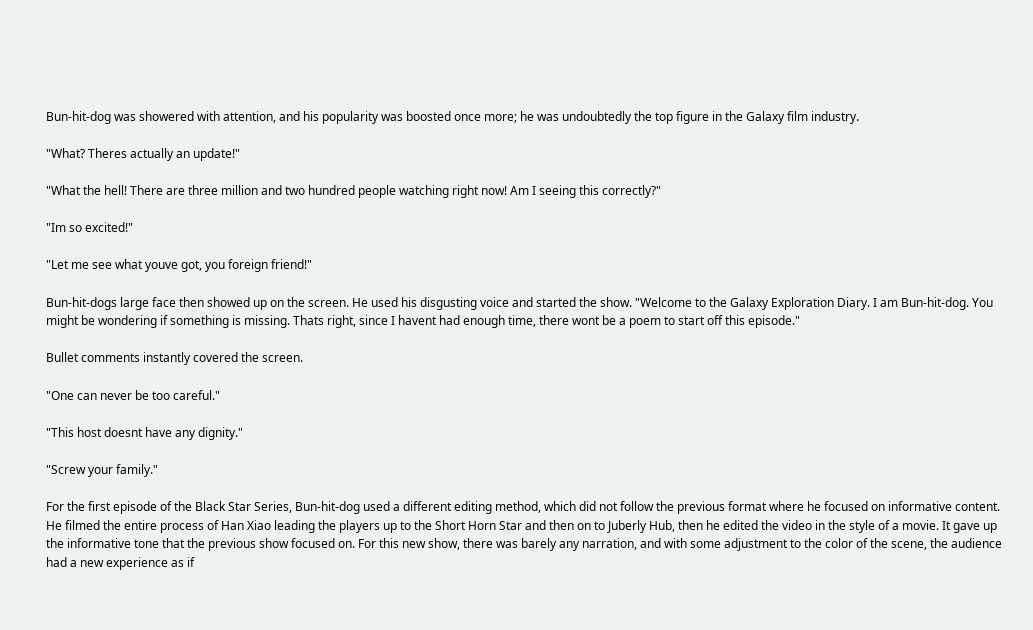Bun-hit-dog was showered with attention, and his popularity was boosted once more; he was undoubtedly the top figure in the Galaxy film industry.

"What? Theres actually an update!"

"What the hell! There are three million and two hundred people watching right now! Am I seeing this correctly?"

"Im so excited!"

"Let me see what youve got, you foreign friend!"

Bun-hit-dogs large face then showed up on the screen. He used his disgusting voice and started the show. "Welcome to the Galaxy Exploration Diary. I am Bun-hit-dog. You might be wondering if something is missing. Thats right, since I havent had enough time, there wont be a poem to start off this episode."

Bullet comments instantly covered the screen.

"One can never be too careful."

"This host doesnt have any dignity."

"Screw your family."

For the first episode of the Black Star Series, Bun-hit-dog used a different editing method, which did not follow the previous format where he focused on informative content. He filmed the entire process of Han Xiao leading the players up to the Short Horn Star and then on to Juberly Hub, then he edited the video in the style of a movie. It gave up the informative tone that the previous show focused on. For this new show, there was barely any narration, and with some adjustment to the color of the scene, the audience had a new experience as if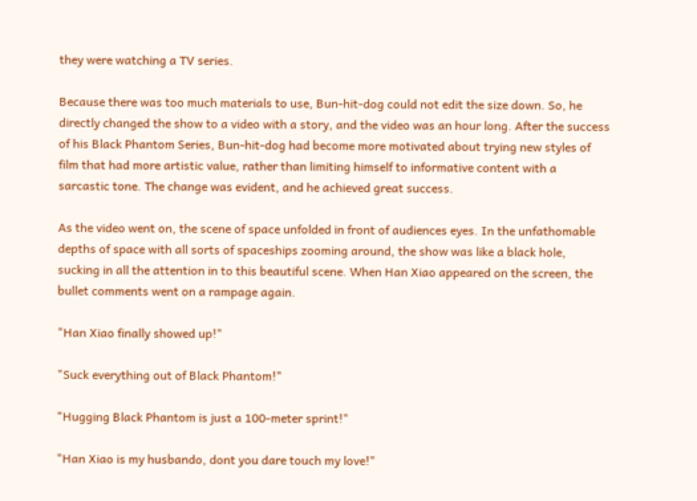they were watching a TV series.

Because there was too much materials to use, Bun-hit-dog could not edit the size down. So, he directly changed the show to a video with a story, and the video was an hour long. After the success of his Black Phantom Series, Bun-hit-dog had become more motivated about trying new styles of film that had more artistic value, rather than limiting himself to informative content with a sarcastic tone. The change was evident, and he achieved great success.

As the video went on, the scene of space unfolded in front of audiences eyes. In the unfathomable depths of space with all sorts of spaceships zooming around, the show was like a black hole, sucking in all the attention in to this beautiful scene. When Han Xiao appeared on the screen, the bullet comments went on a rampage again.

"Han Xiao finally showed up!"

"Suck everything out of Black Phantom!"

"Hugging Black Phantom is just a 100-meter sprint!"

"Han Xiao is my husbando, dont you dare touch my love!"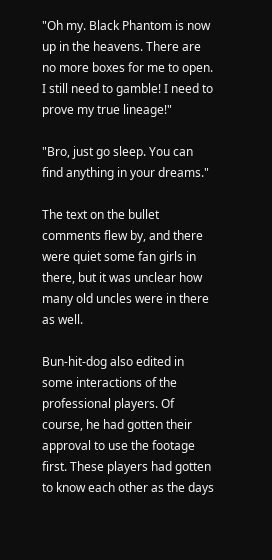"Oh my. Black Phantom is now up in the heavens. There are no more boxes for me to open. I still need to gamble! I need to prove my true lineage!"

"Bro, just go sleep. You can find anything in your dreams."

The text on the bullet comments flew by, and there were quiet some fan girls in there, but it was unclear how many old uncles were in there as well.

Bun-hit-dog also edited in some interactions of the professional players. Of course, he had gotten their approval to use the footage first. These players had gotten to know each other as the days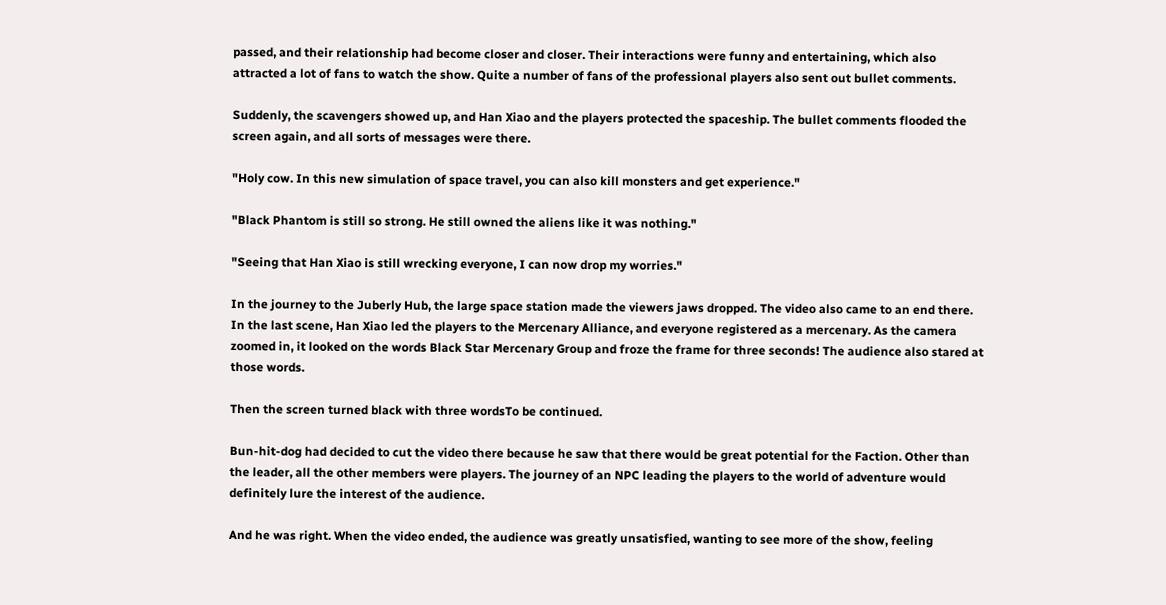passed, and their relationship had become closer and closer. Their interactions were funny and entertaining, which also attracted a lot of fans to watch the show. Quite a number of fans of the professional players also sent out bullet comments.

Suddenly, the scavengers showed up, and Han Xiao and the players protected the spaceship. The bullet comments flooded the screen again, and all sorts of messages were there.

"Holy cow. In this new simulation of space travel, you can also kill monsters and get experience."

"Black Phantom is still so strong. He still owned the aliens like it was nothing."

"Seeing that Han Xiao is still wrecking everyone, I can now drop my worries."

In the journey to the Juberly Hub, the large space station made the viewers jaws dropped. The video also came to an end there. In the last scene, Han Xiao led the players to the Mercenary Alliance, and everyone registered as a mercenary. As the camera zoomed in, it looked on the words Black Star Mercenary Group and froze the frame for three seconds! The audience also stared at those words.

Then the screen turned black with three wordsTo be continued.

Bun-hit-dog had decided to cut the video there because he saw that there would be great potential for the Faction. Other than the leader, all the other members were players. The journey of an NPC leading the players to the world of adventure would definitely lure the interest of the audience.

And he was right. When the video ended, the audience was greatly unsatisfied, wanting to see more of the show, feeling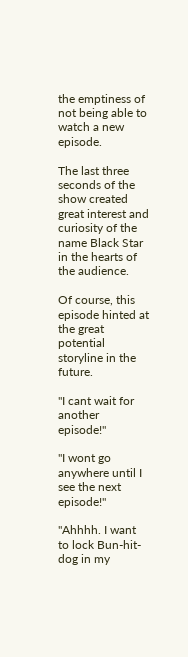the emptiness of not being able to watch a new episode.

The last three seconds of the show created great interest and curiosity of the name Black Star in the hearts of the audience.

Of course, this episode hinted at the great potential storyline in the future.

"I cant wait for another episode!"

"I wont go anywhere until I see the next episode!"

"Ahhhh. I want to lock Bun-hit-dog in my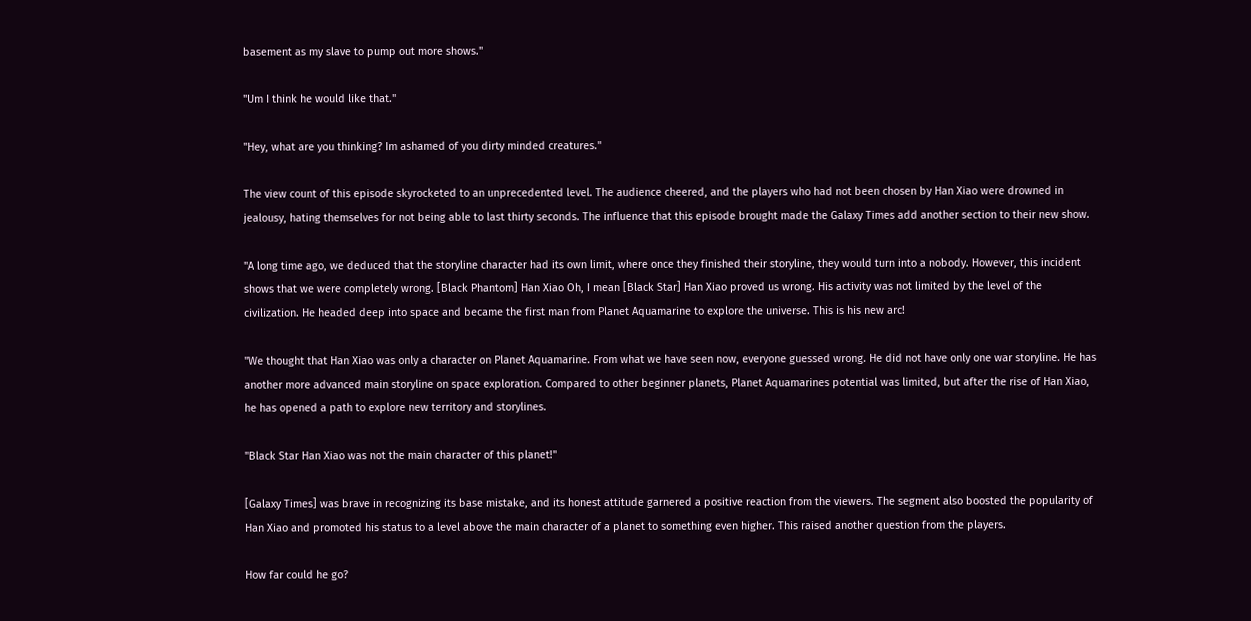basement as my slave to pump out more shows."

"Um I think he would like that."

"Hey, what are you thinking? Im ashamed of you dirty minded creatures."

The view count of this episode skyrocketed to an unprecedented level. The audience cheered, and the players who had not been chosen by Han Xiao were drowned in jealousy, hating themselves for not being able to last thirty seconds. The influence that this episode brought made the Galaxy Times add another section to their new show.

"A long time ago, we deduced that the storyline character had its own limit, where once they finished their storyline, they would turn into a nobody. However, this incident shows that we were completely wrong. [Black Phantom] Han Xiao Oh, I mean [Black Star] Han Xiao proved us wrong. His activity was not limited by the level of the civilization. He headed deep into space and became the first man from Planet Aquamarine to explore the universe. This is his new arc!

"We thought that Han Xiao was only a character on Planet Aquamarine. From what we have seen now, everyone guessed wrong. He did not have only one war storyline. He has another more advanced main storyline on space exploration. Compared to other beginner planets, Planet Aquamarines potential was limited, but after the rise of Han Xiao, he has opened a path to explore new territory and storylines.

"Black Star Han Xiao was not the main character of this planet!"

[Galaxy Times] was brave in recognizing its base mistake, and its honest attitude garnered a positive reaction from the viewers. The segment also boosted the popularity of Han Xiao and promoted his status to a level above the main character of a planet to something even higher. This raised another question from the players.

How far could he go?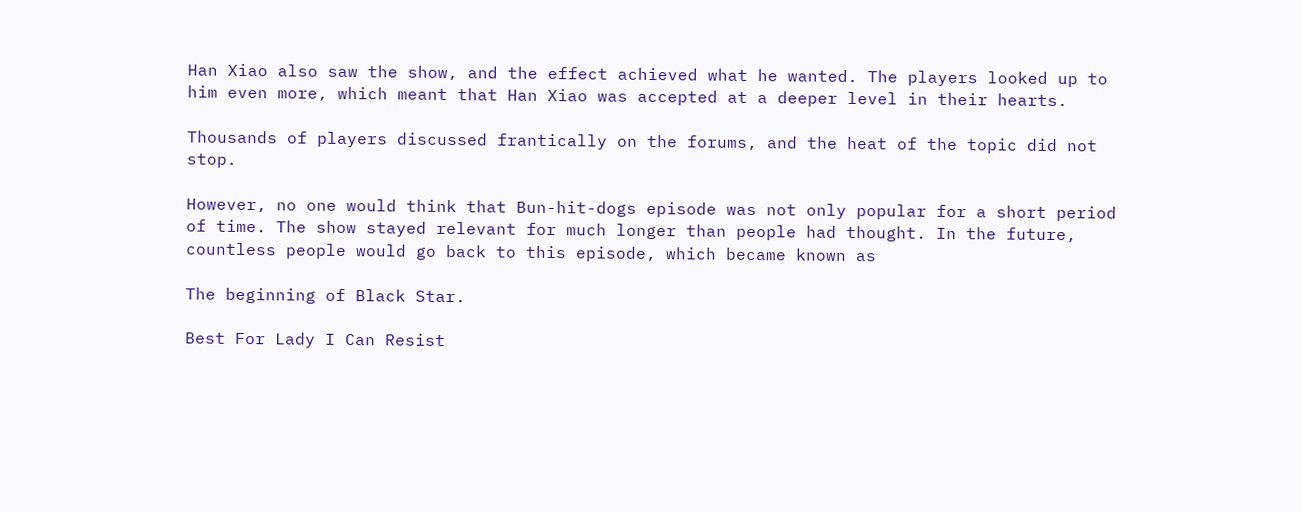Han Xiao also saw the show, and the effect achieved what he wanted. The players looked up to him even more, which meant that Han Xiao was accepted at a deeper level in their hearts.

Thousands of players discussed frantically on the forums, and the heat of the topic did not stop.

However, no one would think that Bun-hit-dogs episode was not only popular for a short period of time. The show stayed relevant for much longer than people had thought. In the future, countless people would go back to this episode, which became known as

The beginning of Black Star.

Best For Lady I Can Resist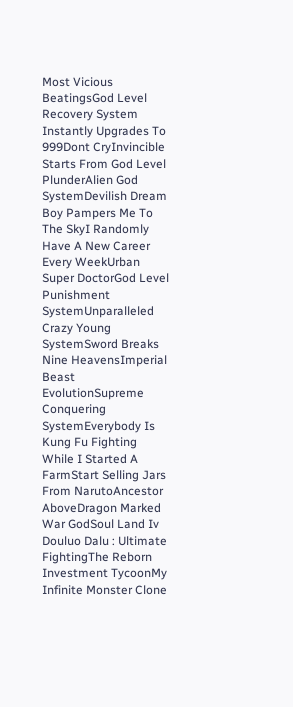Most Vicious BeatingsGod Level Recovery System Instantly Upgrades To 999Dont CryInvincible Starts From God Level PlunderAlien God SystemDevilish Dream Boy Pampers Me To The SkyI Randomly Have A New Career Every WeekUrban Super DoctorGod Level Punishment SystemUnparalleled Crazy Young SystemSword Breaks Nine HeavensImperial Beast EvolutionSupreme Conquering SystemEverybody Is Kung Fu Fighting While I Started A FarmStart Selling Jars From NarutoAncestor AboveDragon Marked War GodSoul Land Iv Douluo Dalu : Ultimate FightingThe Reborn Investment TycoonMy Infinite Monster Clone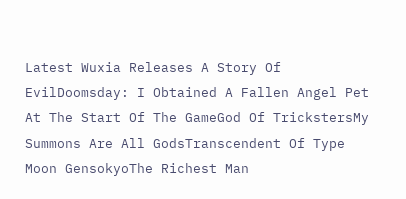Latest Wuxia Releases A Story Of EvilDoomsday: I Obtained A Fallen Angel Pet At The Start Of The GameGod Of TrickstersMy Summons Are All GodsTranscendent Of Type Moon GensokyoThe Richest Man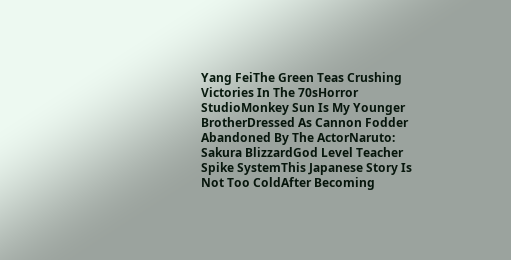Yang FeiThe Green Teas Crushing Victories In The 70sHorror StudioMonkey Sun Is My Younger BrotherDressed As Cannon Fodder Abandoned By The ActorNaruto: Sakura BlizzardGod Level Teacher Spike SystemThis Japanese Story Is Not Too ColdAfter Becoming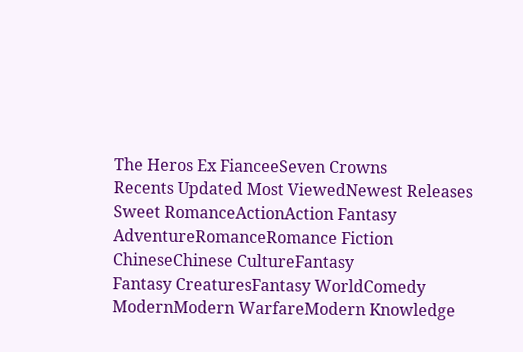The Heros Ex FianceeSeven Crowns
Recents Updated Most ViewedNewest Releases
Sweet RomanceActionAction Fantasy
AdventureRomanceRomance Fiction
ChineseChinese CultureFantasy
Fantasy CreaturesFantasy WorldComedy
ModernModern WarfareModern Knowledge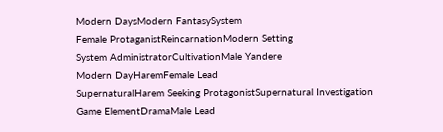Modern DaysModern FantasySystem
Female ProtaganistReincarnationModern Setting
System AdministratorCultivationMale Yandere
Modern DayHaremFemale Lead
SupernaturalHarem Seeking ProtagonistSupernatural Investigation
Game ElementDramaMale Lead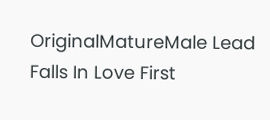OriginalMatureMale Lead Falls In Love First